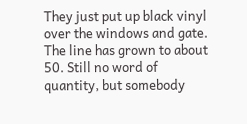They just put up black vinyl over the windows and gate. The line has grown to about 50. Still no word of quantity, but somebody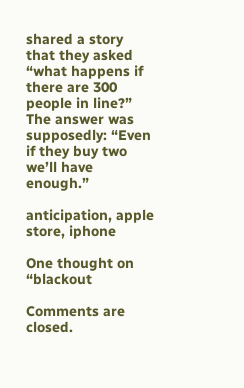shared a story that they asked “what happens if there are 300 people in line?” The answer was supposedly: “Even if they buy two we’ll have enough.”

anticipation, apple store, iphone

One thought on “blackout

Comments are closed.